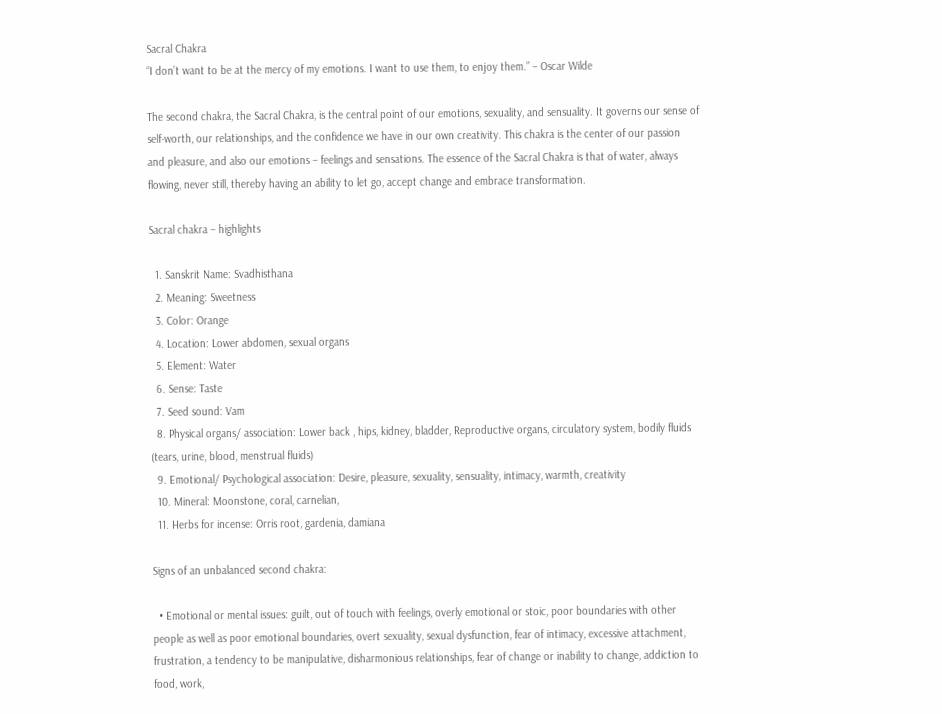Sacral Chakra
“I don’t want to be at the mercy of my emotions. I want to use them, to enjoy them.” – Oscar Wilde

The second chakra, the Sacral Chakra, is the central point of our emotions, sexuality, and sensuality. It governs our sense of self-worth, our relationships, and the confidence we have in our own creativity. This chakra is the center of our passion and pleasure, and also our emotions – feelings and sensations. The essence of the Sacral Chakra is that of water, always flowing, never still, thereby having an ability to let go, accept change and embrace transformation.

Sacral chakra – highlights

  1. Sanskrit Name: Svadhisthana
  2. Meaning: Sweetness
  3. Color: Orange
  4. Location: Lower abdomen, sexual organs
  5. Element: Water
  6. Sense: Taste
  7. Seed sound: Vam
  8. Physical organs/ association: Lower back , hips, kidney, bladder, Reproductive organs, circulatory system, bodily fluids (tears, urine, blood, menstrual fluids)
  9. Emotional/ Psychological association: Desire, pleasure, sexuality, sensuality, intimacy, warmth, creativity
  10. Mineral: Moonstone, coral, carnelian,
  11. Herbs for incense: Orris root, gardenia, damiana

Signs of an unbalanced second chakra:

  • Emotional or mental issues: guilt, out of touch with feelings, overly emotional or stoic, poor boundaries with other people as well as poor emotional boundaries, overt sexuality, sexual dysfunction, fear of intimacy, excessive attachment, frustration, a tendency to be manipulative, disharmonious relationships, fear of change or inability to change, addiction to food, work,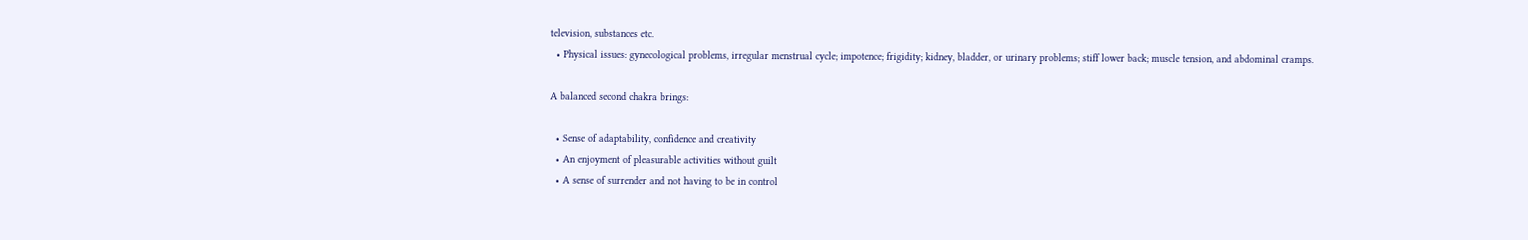television, substances etc.
  • Physical issues: gynecological problems, irregular menstrual cycle; impotence; frigidity; kidney, bladder, or urinary problems; stiff lower back; muscle tension, and abdominal cramps.

A balanced second chakra brings:

  • Sense of adaptability, confidence and creativity
  • An enjoyment of pleasurable activities without guilt
  • A sense of surrender and not having to be in control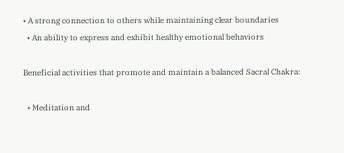• A strong connection to others while maintaining clear boundaries
  • An ability to express and exhibit healthy emotional behaviors

Beneficial activities that promote and maintain a balanced Sacral Chakra:

  • Meditation and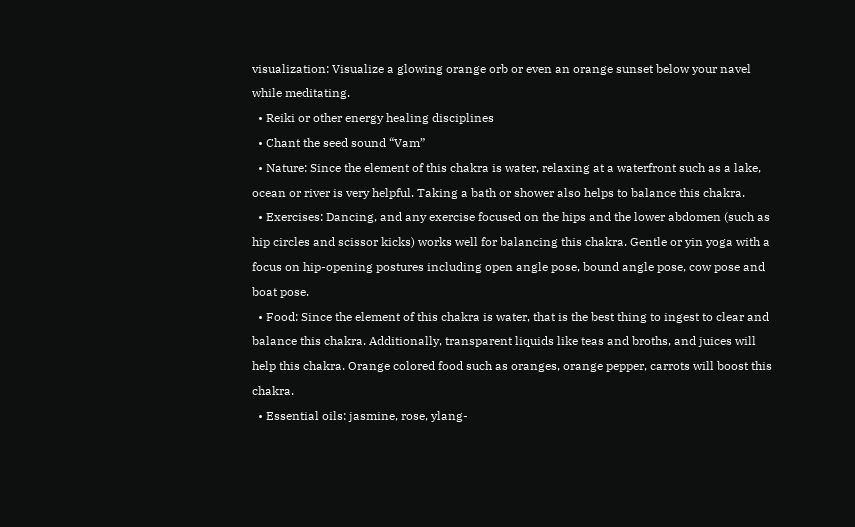visualization: Visualize a glowing orange orb or even an orange sunset below your navel while meditating.
  • Reiki or other energy healing disciplines
  • Chant the seed sound “Vam”
  • Nature: Since the element of this chakra is water, relaxing at a waterfront such as a lake, ocean or river is very helpful. Taking a bath or shower also helps to balance this chakra.
  • Exercises: Dancing, and any exercise focused on the hips and the lower abdomen (such as hip circles and scissor kicks) works well for balancing this chakra. Gentle or yin yoga with a focus on hip-opening postures including open angle pose, bound angle pose, cow pose and boat pose.
  • Food: Since the element of this chakra is water, that is the best thing to ingest to clear and balance this chakra. Additionally, transparent liquids like teas and broths, and juices will help this chakra. Orange colored food such as oranges, orange pepper, carrots will boost this chakra.
  • Essential oils: jasmine, rose, ylang-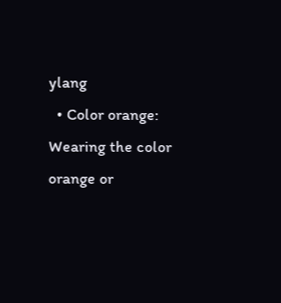ylang
  • Color orange: Wearing the color orange or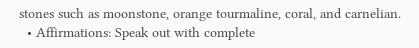stones such as moonstone, orange tourmaline, coral, and carnelian.
  • Affirmations: Speak out with complete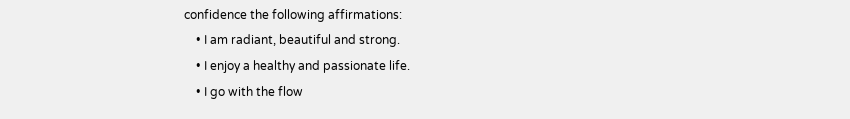confidence the following affirmations:
    • I am radiant, beautiful and strong.
    • I enjoy a healthy and passionate life.
    • I go with the flow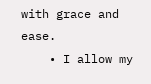with grace and ease.
    • I allow my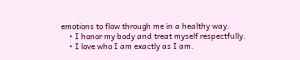emotions to flow through me in a healthy way.
    • I honor my body and treat myself respectfully.
    • I love who I am exactly as I am.